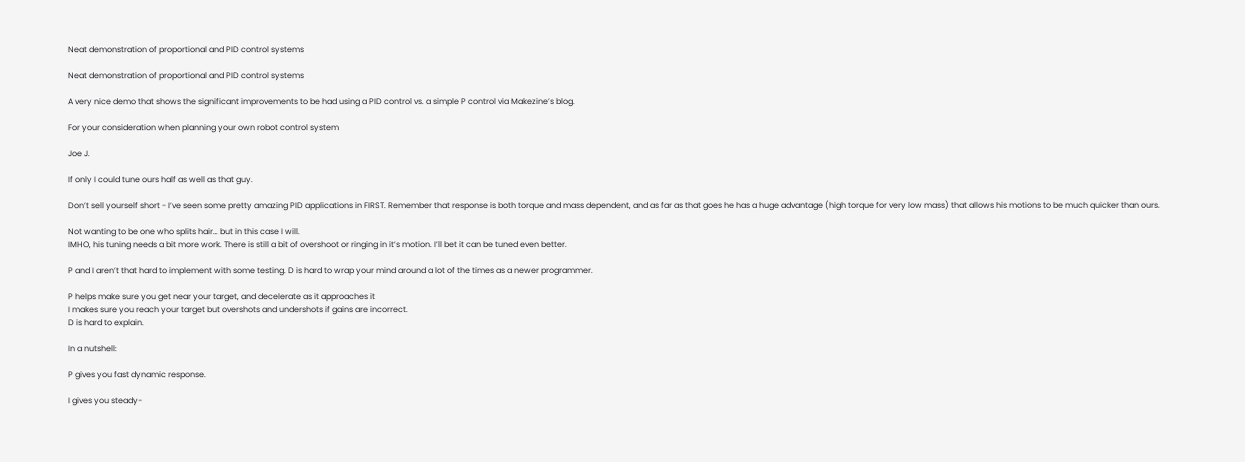Neat demonstration of proportional and PID control systems

Neat demonstration of proportional and PID control systems

A very nice demo that shows the significant improvements to be had using a PID control vs. a simple P control via Makezine’s blog.

For your consideration when planning your own robot control system

Joe J.

If only I could tune ours half as well as that guy.

Don’t sell yourself short - I’ve seen some pretty amazing PID applications in FIRST. Remember that response is both torque and mass dependent, and as far as that goes he has a huge advantage (high torque for very low mass) that allows his motions to be much quicker than ours.

Not wanting to be one who splits hair… but in this case I will.
IMHO, his tuning needs a bit more work. There is still a bit of overshoot or ringing in it’s motion. I’ll bet it can be tuned even better.

P and I aren’t that hard to implement with some testing. D is hard to wrap your mind around a lot of the times as a newer programmer.

P helps make sure you get near your target, and decelerate as it approaches it
I makes sure you reach your target but overshots and undershots if gains are incorrect.
D is hard to explain.

In a nutshell:

P gives you fast dynamic response.

I gives you steady-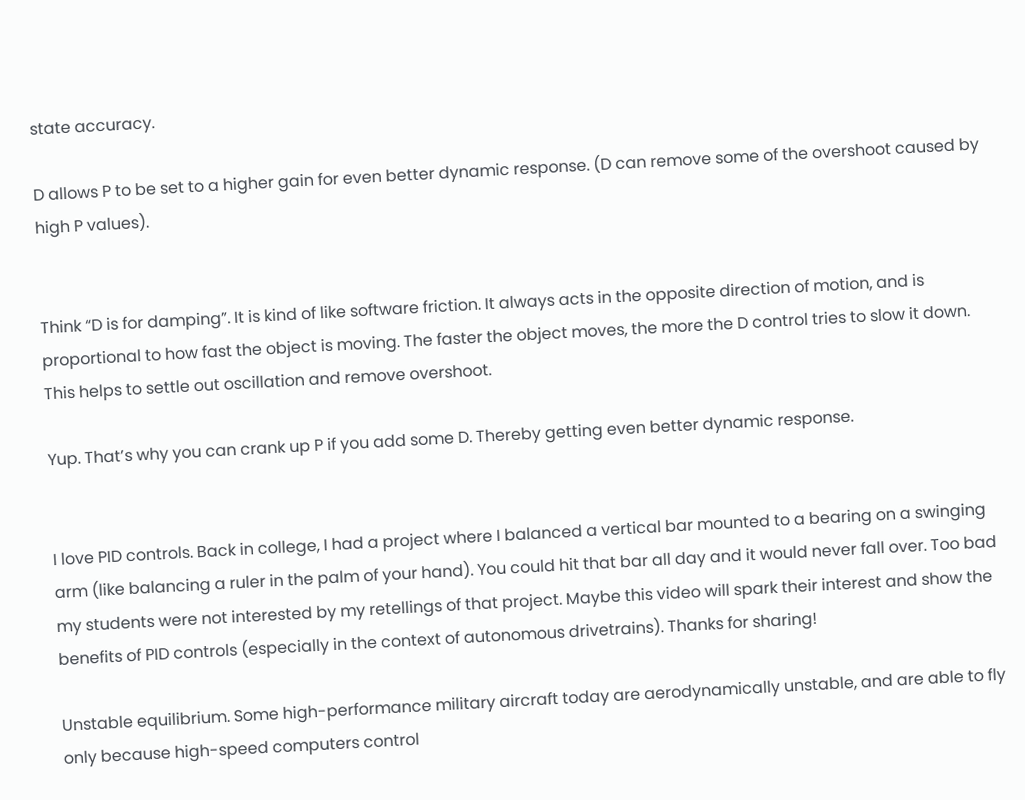state accuracy.

D allows P to be set to a higher gain for even better dynamic response. (D can remove some of the overshoot caused by high P values).


Think “D is for damping”. It is kind of like software friction. It always acts in the opposite direction of motion, and is proportional to how fast the object is moving. The faster the object moves, the more the D control tries to slow it down. This helps to settle out oscillation and remove overshoot.

Yup. That’s why you can crank up P if you add some D. Thereby getting even better dynamic response.


I love PID controls. Back in college, I had a project where I balanced a vertical bar mounted to a bearing on a swinging arm (like balancing a ruler in the palm of your hand). You could hit that bar all day and it would never fall over. Too bad my students were not interested by my retellings of that project. Maybe this video will spark their interest and show the benefits of PID controls (especially in the context of autonomous drivetrains). Thanks for sharing!

Unstable equilibrium. Some high-performance military aircraft today are aerodynamically unstable, and are able to fly only because high-speed computers control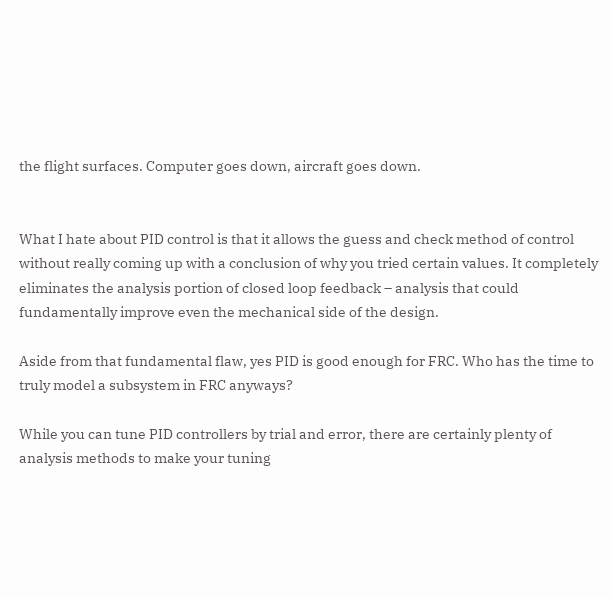the flight surfaces. Computer goes down, aircraft goes down.


What I hate about PID control is that it allows the guess and check method of control without really coming up with a conclusion of why you tried certain values. It completely eliminates the analysis portion of closed loop feedback – analysis that could fundamentally improve even the mechanical side of the design.

Aside from that fundamental flaw, yes PID is good enough for FRC. Who has the time to truly model a subsystem in FRC anyways?

While you can tune PID controllers by trial and error, there are certainly plenty of analysis methods to make your tuning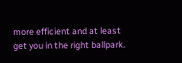more efficient and at least get you in the right ballpark.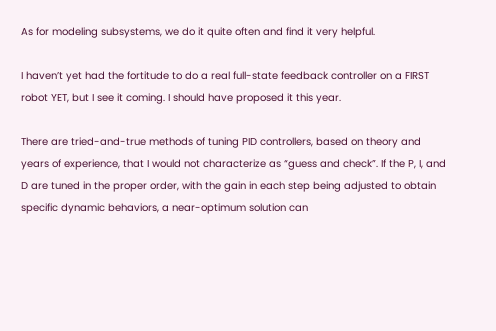As for modeling subsystems, we do it quite often and find it very helpful.

I haven’t yet had the fortitude to do a real full-state feedback controller on a FIRST robot YET, but I see it coming. I should have proposed it this year.

There are tried-and-true methods of tuning PID controllers, based on theory and years of experience, that I would not characterize as “guess and check”. If the P, I, and D are tuned in the proper order, with the gain in each step being adjusted to obtain specific dynamic behaviors, a near-optimum solution can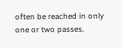often be reached in only one or two passes.